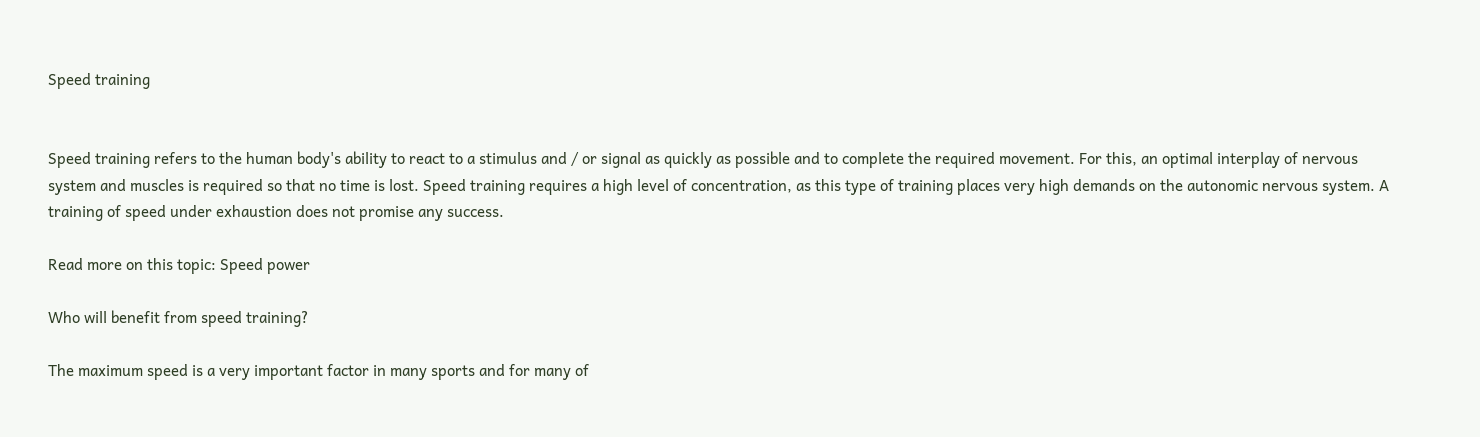Speed training


Speed training refers to the human body's ability to react to a stimulus and / or signal as quickly as possible and to complete the required movement. For this, an optimal interplay of nervous system and muscles is required so that no time is lost. Speed training requires a high level of concentration, as this type of training places very high demands on the autonomic nervous system. A training of speed under exhaustion does not promise any success.

Read more on this topic: Speed power

Who will benefit from speed training?

The maximum speed is a very important factor in many sports and for many of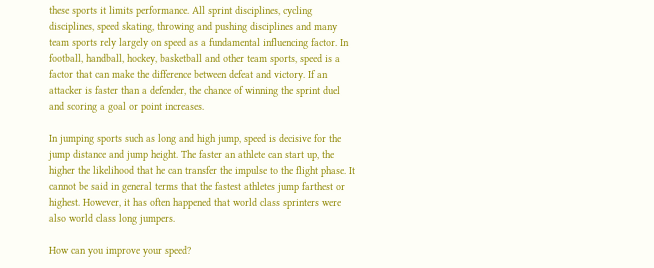these sports it limits performance. All sprint disciplines, cycling disciplines, speed skating, throwing and pushing disciplines and many team sports rely largely on speed as a fundamental influencing factor. In football, handball, hockey, basketball and other team sports, speed is a factor that can make the difference between defeat and victory. If an attacker is faster than a defender, the chance of winning the sprint duel and scoring a goal or point increases.

In jumping sports such as long and high jump, speed is decisive for the jump distance and jump height. The faster an athlete can start up, the higher the likelihood that he can transfer the impulse to the flight phase. It cannot be said in general terms that the fastest athletes jump farthest or highest. However, it has often happened that world class sprinters were also world class long jumpers.

How can you improve your speed?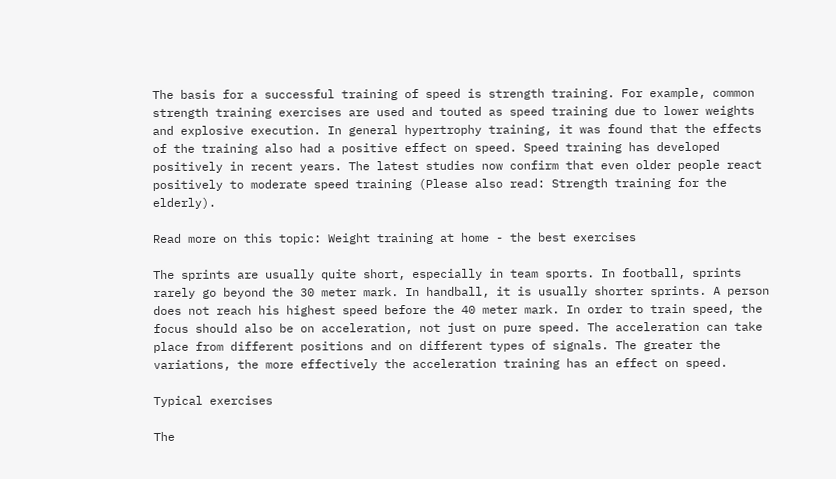The basis for a successful training of speed is strength training. For example, common strength training exercises are used and touted as speed training due to lower weights and explosive execution. In general hypertrophy training, it was found that the effects of the training also had a positive effect on speed. Speed training has developed positively in recent years. The latest studies now confirm that even older people react positively to moderate speed training (Please also read: Strength training for the elderly).

Read more on this topic: Weight training at home - the best exercises

The sprints are usually quite short, especially in team sports. In football, sprints rarely go beyond the 30 meter mark. In handball, it is usually shorter sprints. A person does not reach his highest speed before the 40 meter mark. In order to train speed, the focus should also be on acceleration, not just on pure speed. The acceleration can take place from different positions and on different types of signals. The greater the variations, the more effectively the acceleration training has an effect on speed.

Typical exercises

The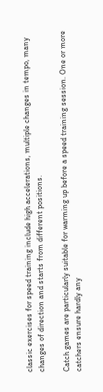classic exercises for speed training include high accelerations, multiple changes in tempo, many changes of direction and starts from different positions.

Catch games are particularly suitable for warming up before a speed training session. One or more catchers ensure hardly any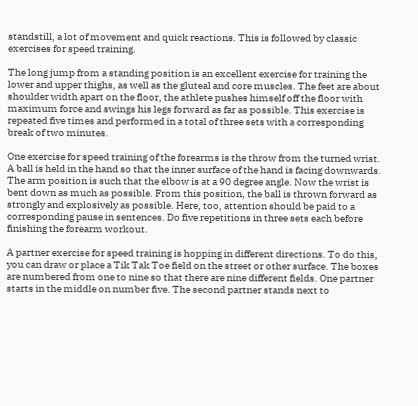standstill, a lot of movement and quick reactions. This is followed by classic exercises for speed training.

The long jump from a standing position is an excellent exercise for training the lower and upper thighs, as well as the gluteal and core muscles. The feet are about shoulder width apart on the floor, the athlete pushes himself off the floor with maximum force and swings his legs forward as far as possible. This exercise is repeated five times and performed in a total of three sets with a corresponding break of two minutes.

One exercise for speed training of the forearms is the throw from the turned wrist. A ball is held in the hand so that the inner surface of the hand is facing downwards. The arm position is such that the elbow is at a 90 degree angle. Now the wrist is bent down as much as possible. From this position, the ball is thrown forward as strongly and explosively as possible. Here, too, attention should be paid to a corresponding pause in sentences. Do five repetitions in three sets each before finishing the forearm workout.

A partner exercise for speed training is hopping in different directions. To do this, you can draw or place a Tik Tak Toe field on the street or other surface. The boxes are numbered from one to nine so that there are nine different fields. One partner starts in the middle on number five. The second partner stands next to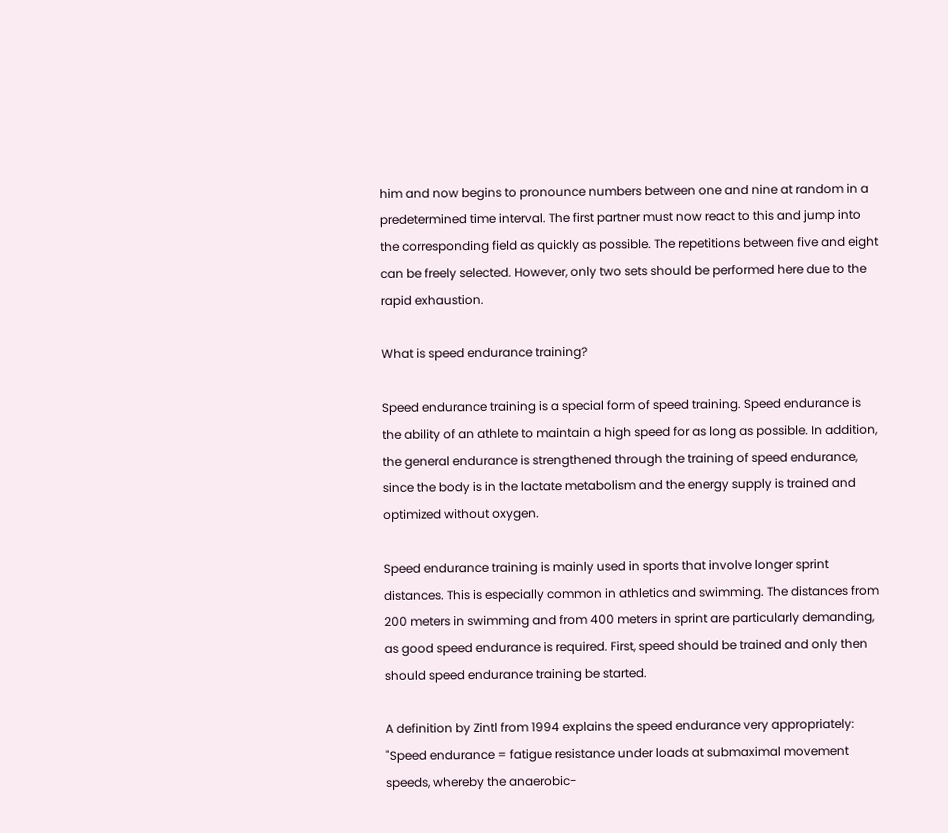him and now begins to pronounce numbers between one and nine at random in a predetermined time interval. The first partner must now react to this and jump into the corresponding field as quickly as possible. The repetitions between five and eight can be freely selected. However, only two sets should be performed here due to the rapid exhaustion.

What is speed endurance training?

Speed endurance training is a special form of speed training. Speed endurance is the ability of an athlete to maintain a high speed for as long as possible. In addition, the general endurance is strengthened through the training of speed endurance, since the body is in the lactate metabolism and the energy supply is trained and optimized without oxygen.

Speed endurance training is mainly used in sports that involve longer sprint distances. This is especially common in athletics and swimming. The distances from 200 meters in swimming and from 400 meters in sprint are particularly demanding, as good speed endurance is required. First, speed should be trained and only then should speed endurance training be started.

A definition by Zintl from 1994 explains the speed endurance very appropriately: "Speed endurance = fatigue resistance under loads at submaximal movement speeds, whereby the anaerobic-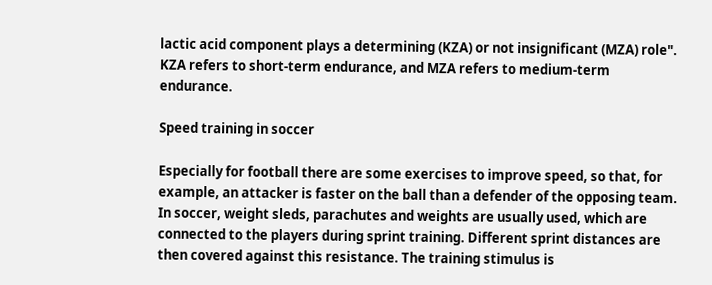lactic acid component plays a determining (KZA) or not insignificant (MZA) role". KZA refers to short-term endurance, and MZA refers to medium-term endurance.

Speed training in soccer

Especially for football there are some exercises to improve speed, so that, for example, an attacker is faster on the ball than a defender of the opposing team. In soccer, weight sleds, parachutes and weights are usually used, which are connected to the players during sprint training. Different sprint distances are then covered against this resistance. The training stimulus is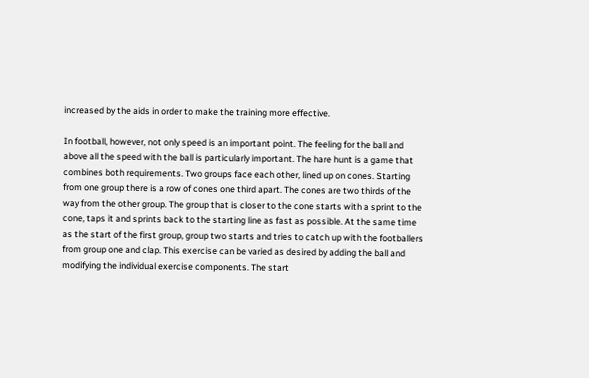increased by the aids in order to make the training more effective.

In football, however, not only speed is an important point. The feeling for the ball and above all the speed with the ball is particularly important. The hare hunt is a game that combines both requirements. Two groups face each other, lined up on cones. Starting from one group there is a row of cones one third apart. The cones are two thirds of the way from the other group. The group that is closer to the cone starts with a sprint to the cone, taps it and sprints back to the starting line as fast as possible. At the same time as the start of the first group, group two starts and tries to catch up with the footballers from group one and clap. This exercise can be varied as desired by adding the ball and modifying the individual exercise components. The start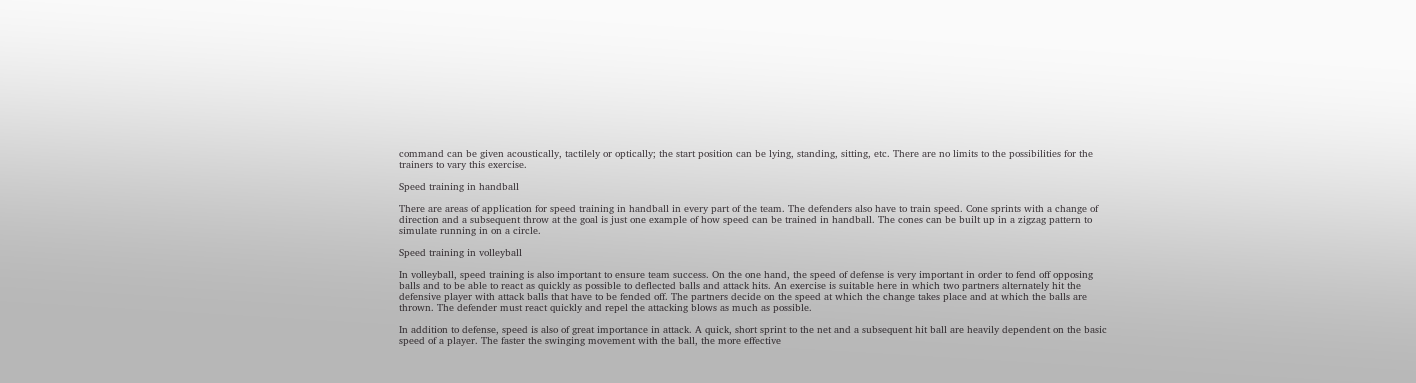command can be given acoustically, tactilely or optically; the start position can be lying, standing, sitting, etc. There are no limits to the possibilities for the trainers to vary this exercise.

Speed training in handball

There are areas of application for speed training in handball in every part of the team. The defenders also have to train speed. Cone sprints with a change of direction and a subsequent throw at the goal is just one example of how speed can be trained in handball. The cones can be built up in a zigzag pattern to simulate running in on a circle.

Speed training in volleyball

In volleyball, speed training is also important to ensure team success. On the one hand, the speed of defense is very important in order to fend off opposing balls and to be able to react as quickly as possible to deflected balls and attack hits. An exercise is suitable here in which two partners alternately hit the defensive player with attack balls that have to be fended off. The partners decide on the speed at which the change takes place and at which the balls are thrown. The defender must react quickly and repel the attacking blows as much as possible.

In addition to defense, speed is also of great importance in attack. A quick, short sprint to the net and a subsequent hit ball are heavily dependent on the basic speed of a player. The faster the swinging movement with the ball, the more effective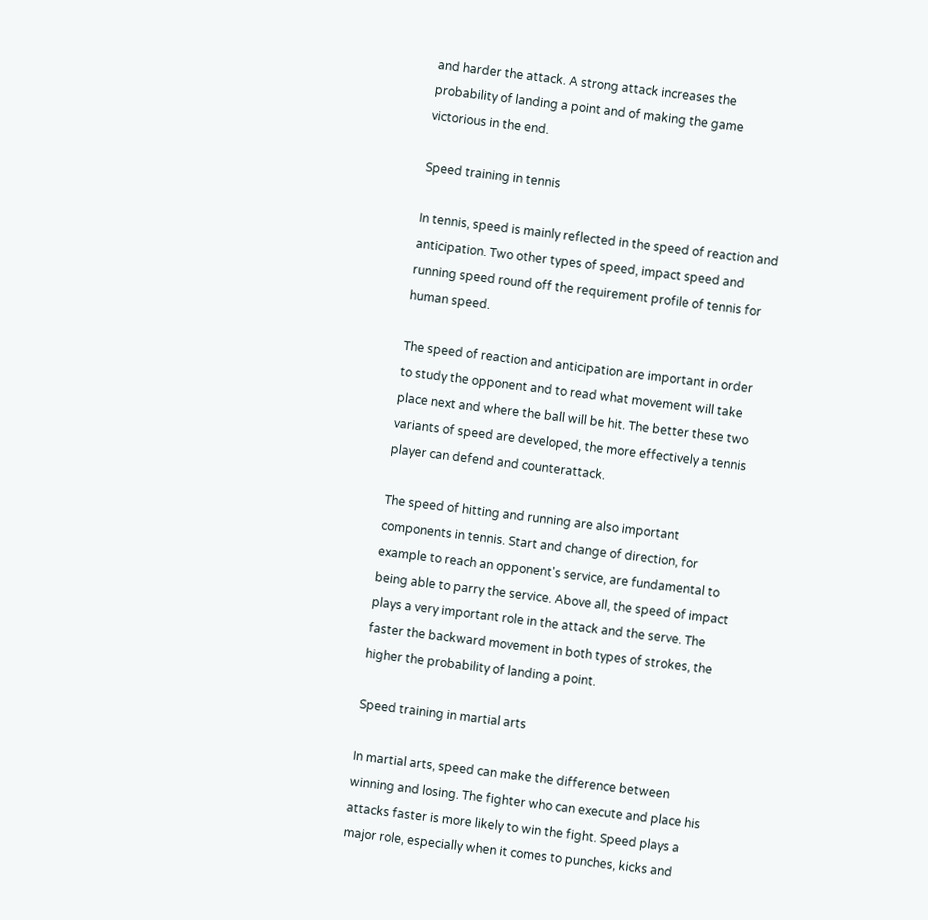and harder the attack. A strong attack increases the probability of landing a point and of making the game victorious in the end.

Speed training in tennis

In tennis, speed is mainly reflected in the speed of reaction and anticipation. Two other types of speed, impact speed and running speed round off the requirement profile of tennis for human speed.

The speed of reaction and anticipation are important in order to study the opponent and to read what movement will take place next and where the ball will be hit. The better these two variants of speed are developed, the more effectively a tennis player can defend and counterattack.

The speed of hitting and running are also important components in tennis. Start and change of direction, for example to reach an opponent's service, are fundamental to being able to parry the service. Above all, the speed of impact plays a very important role in the attack and the serve. The faster the backward movement in both types of strokes, the higher the probability of landing a point.

Speed training in martial arts

In martial arts, speed can make the difference between winning and losing. The fighter who can execute and place his attacks faster is more likely to win the fight. Speed plays a major role, especially when it comes to punches, kicks and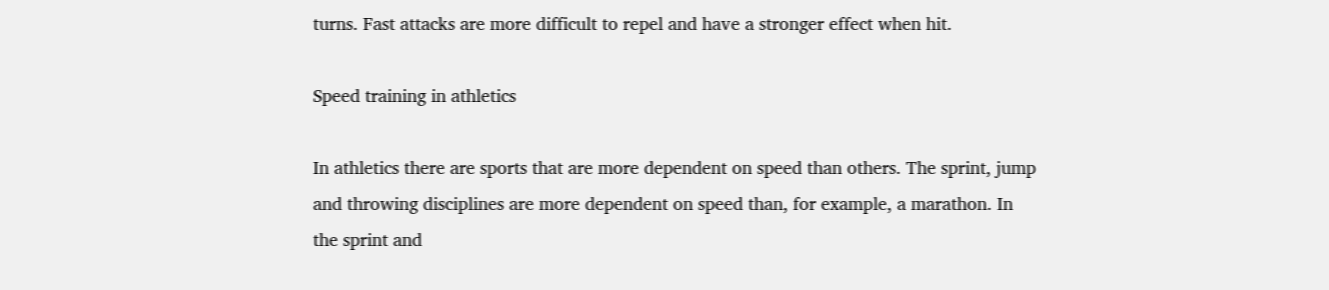turns. Fast attacks are more difficult to repel and have a stronger effect when hit.

Speed training in athletics

In athletics there are sports that are more dependent on speed than others. The sprint, jump and throwing disciplines are more dependent on speed than, for example, a marathon. In the sprint and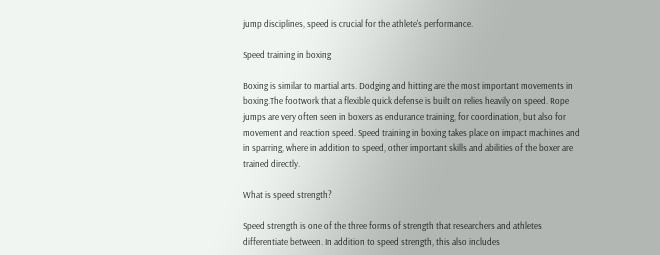jump disciplines, speed is crucial for the athlete's performance.

Speed training in boxing

Boxing is similar to martial arts. Dodging and hitting are the most important movements in boxing.The footwork that a flexible quick defense is built on relies heavily on speed. Rope jumps are very often seen in boxers as endurance training, for coordination, but also for movement and reaction speed. Speed training in boxing takes place on impact machines and in sparring, where in addition to speed, other important skills and abilities of the boxer are trained directly.

What is speed strength?

Speed strength is one of the three forms of strength that researchers and athletes differentiate between. In addition to speed strength, this also includes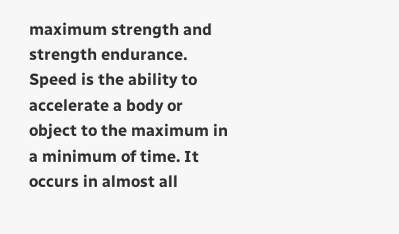maximum strength and strength endurance. Speed is the ability to accelerate a body or object to the maximum in a minimum of time. It occurs in almost all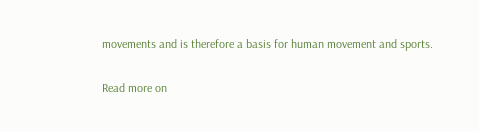movements and is therefore a basis for human movement and sports.

Read more on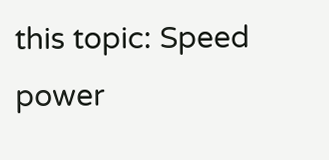this topic: Speed power